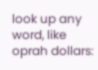look up any word, like oprah dollars: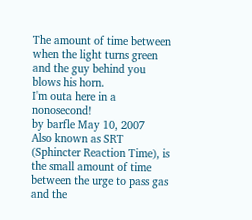The amount of time between when the light turns green and the guy behind you blows his horn.
I'm outa here in a nonosecond!
by barfle May 10, 2007
Also known as SRT (Sphincter Reaction Time), is the small amount of time between the urge to pass gas and the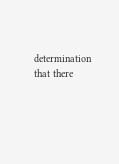determination that there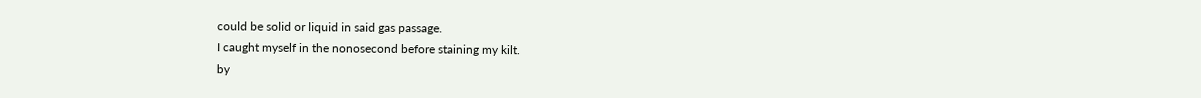could be solid or liquid in said gas passage.
I caught myself in the nonosecond before staining my kilt.
by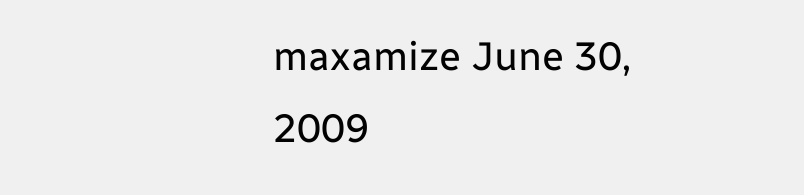maxamize June 30, 2009